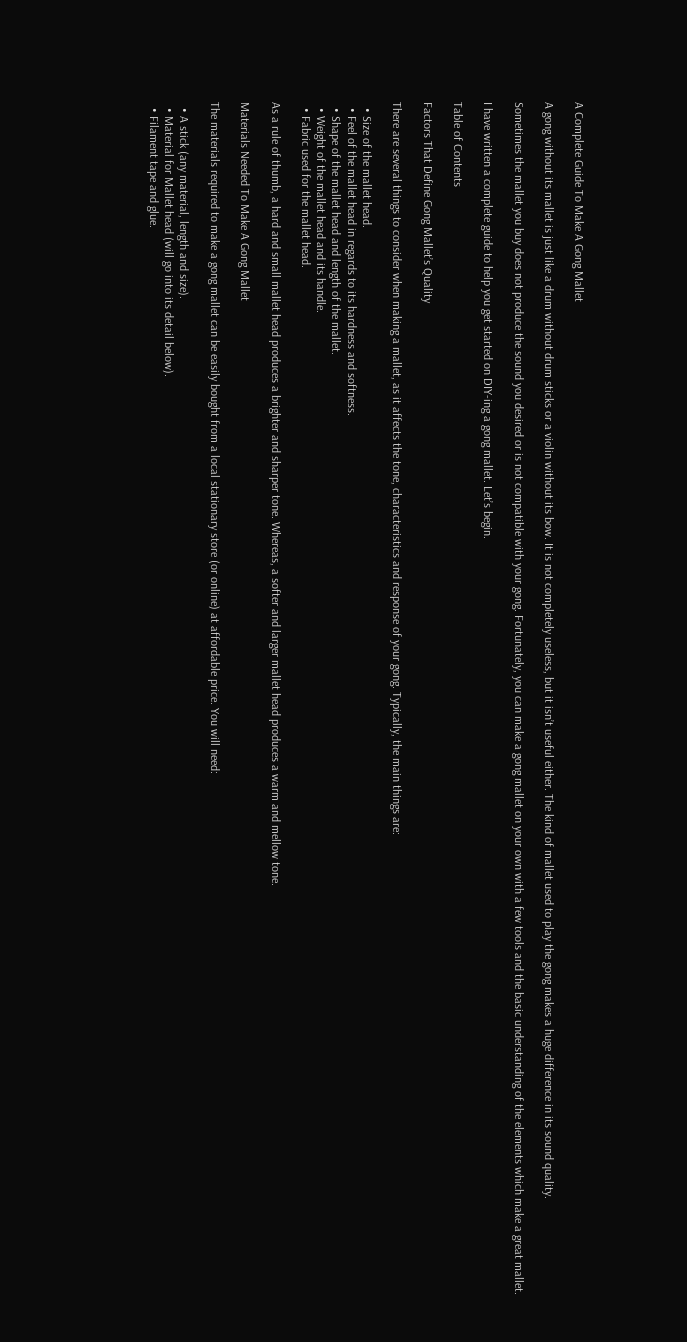A Complete Guide To Make A Gong Mallet

A gong without its mallet is just like a drum without drum sticks or a violin without its bow. It is not completely useless, but it isn’t useful either. The kind of mallet used to play the gong makes a huge difference in its sound quality.

Sometimes the mallet you buy does not produce the sound you desired or is not compatible with your gong. Fortunately, you can make a gong mallet on your own with a few tools and the basic understanding of the elements which make a great mallet.

I have written a complete guide to help you get started on DIY-ing a gong mallet. Let’s begin.

Table of Contents

Factors That Define Gong Mallet’s Quality

There are several things to consider when making a mallet, as it affects the tone, characteristics and response of your gong. Typically, the main things are:

  • Size of the mallet head.
  • Feel of the mallet head in regards to its hardness and softness.
  • Shape of the mallet head and length of the mallet.
  • Weight of the mallet head and its handle.
  • Fabric used for the mallet head.

As a rule of thumb, a hard and small mallet head produces a brighter and sharper tone. Whereas, a softer and larger mallet head produces a warm and mellow tone.

Materials Needed To Make A Gong Mallet

The materials required to make a gong mallet can be easily bought from a local stationary store (or online) at affordable price. You will need:

  • A stick (any material, length and size).
  • Material for Mallet head (will go into its detail below).
  • Filament tape and glue.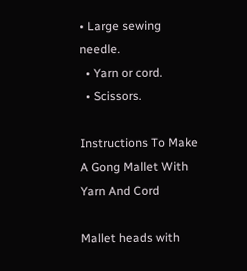• Large sewing needle.
  • Yarn or cord.
  • Scissors.

Instructions To Make A Gong Mallet With Yarn And Cord

Mallet heads with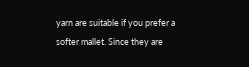yarn are suitable if you prefer a softer mallet. Since they are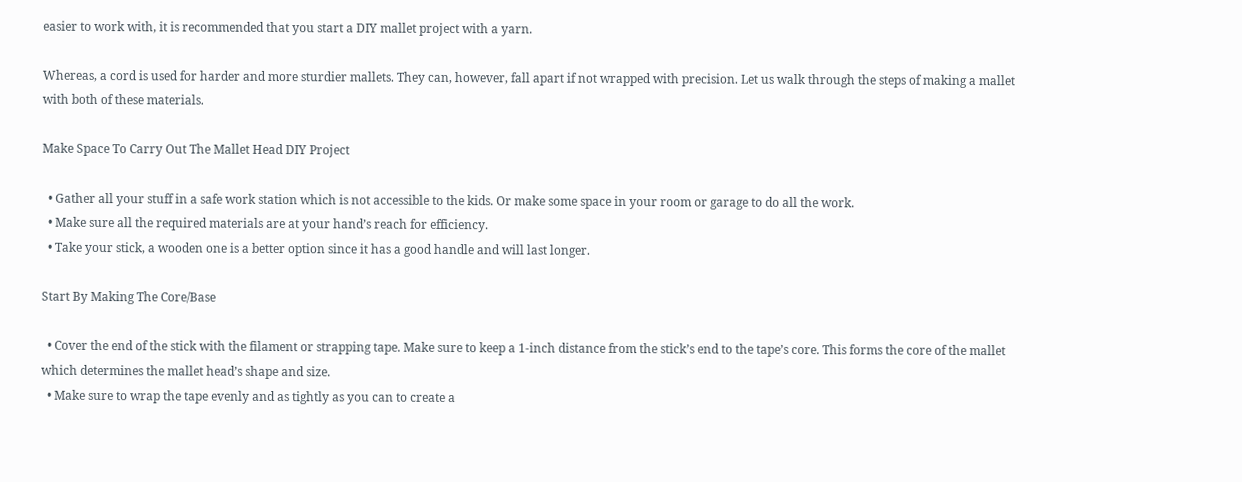easier to work with, it is recommended that you start a DIY mallet project with a yarn.

Whereas, a cord is used for harder and more sturdier mallets. They can, however, fall apart if not wrapped with precision. Let us walk through the steps of making a mallet with both of these materials.

Make Space To Carry Out The Mallet Head DIY Project

  • Gather all your stuff in a safe work station which is not accessible to the kids. Or make some space in your room or garage to do all the work.
  • Make sure all the required materials are at your hand’s reach for efficiency.
  • Take your stick, a wooden one is a better option since it has a good handle and will last longer.

Start By Making The Core/Base

  • Cover the end of the stick with the filament or strapping tape. Make sure to keep a 1-inch distance from the stick’s end to the tape’s core. This forms the core of the mallet which determines the mallet head’s shape and size.
  • Make sure to wrap the tape evenly and as tightly as you can to create a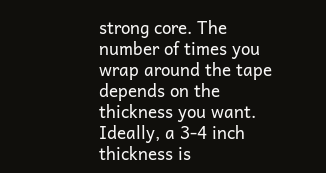strong core. The number of times you wrap around the tape depends on the thickness you want. Ideally, a 3-4 inch thickness is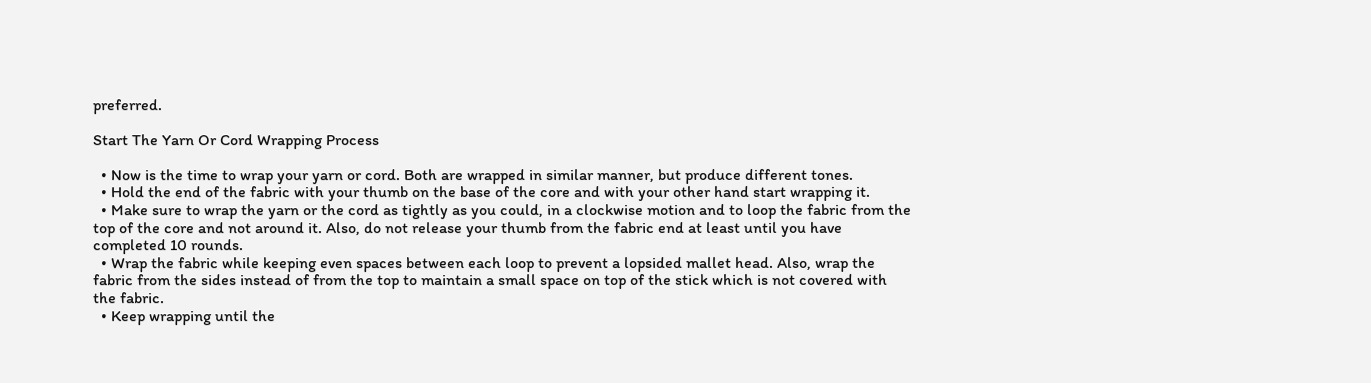preferred.

Start The Yarn Or Cord Wrapping Process

  • Now is the time to wrap your yarn or cord. Both are wrapped in similar manner, but produce different tones.
  • Hold the end of the fabric with your thumb on the base of the core and with your other hand start wrapping it.
  • Make sure to wrap the yarn or the cord as tightly as you could, in a clockwise motion and to loop the fabric from the top of the core and not around it. Also, do not release your thumb from the fabric end at least until you have completed 10 rounds.
  • Wrap the fabric while keeping even spaces between each loop to prevent a lopsided mallet head. Also, wrap the fabric from the sides instead of from the top to maintain a small space on top of the stick which is not covered with the fabric.
  • Keep wrapping until the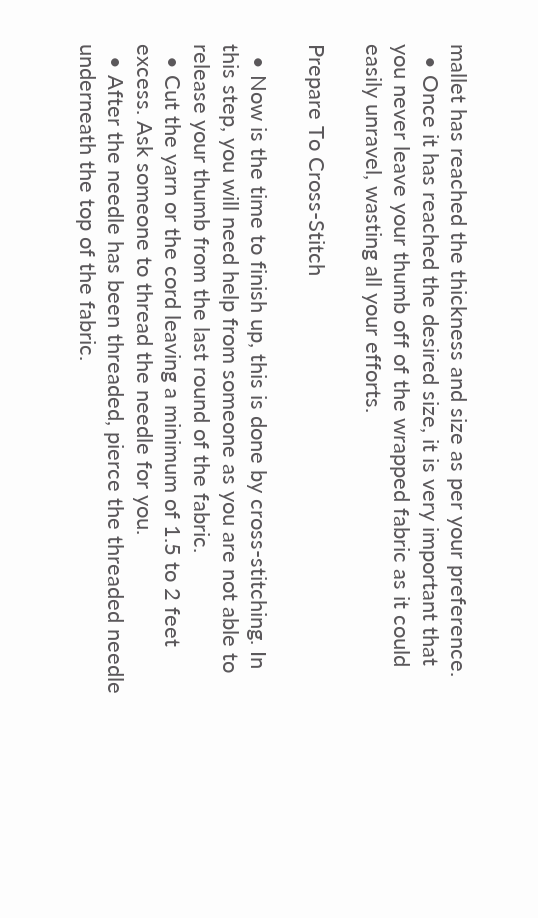mallet has reached the thickness and size as per your preference.
  • Once it has reached the desired size, it is very important that you never leave your thumb off of the wrapped fabric as it could easily unravel, wasting all your efforts.

Prepare To Cross-Stitch

  • Now is the time to finish up, this is done by cross-stitching. In this step, you will need help from someone as you are not able to release your thumb from the last round of the fabric.
  • Cut the yarn or the cord leaving a minimum of 1.5 to 2 feet excess. Ask someone to thread the needle for you.
  • After the needle has been threaded, pierce the threaded needle underneath the top of the fabric.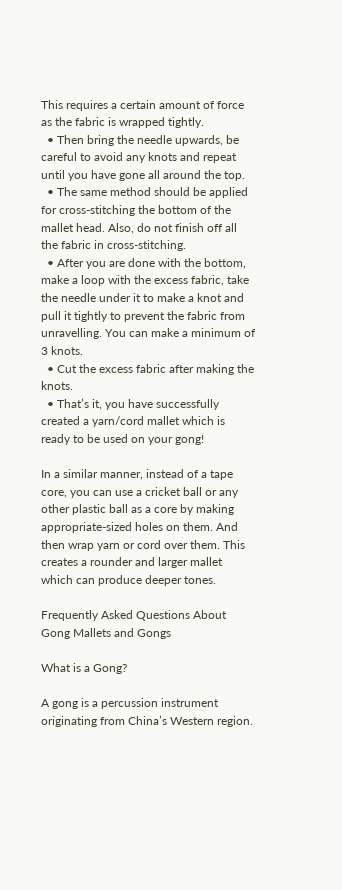This requires a certain amount of force as the fabric is wrapped tightly.
  • Then bring the needle upwards, be careful to avoid any knots and repeat until you have gone all around the top.
  • The same method should be applied for cross-stitching the bottom of the mallet head. Also, do not finish off all the fabric in cross-stitching.
  • After you are done with the bottom, make a loop with the excess fabric, take the needle under it to make a knot and pull it tightly to prevent the fabric from unravelling. You can make a minimum of 3 knots.
  • Cut the excess fabric after making the knots.
  • That’s it, you have successfully created a yarn/cord mallet which is ready to be used on your gong!

In a similar manner, instead of a tape core, you can use a cricket ball or any other plastic ball as a core by making appropriate-sized holes on them. And then wrap yarn or cord over them. This creates a rounder and larger mallet which can produce deeper tones.

Frequently Asked Questions About Gong Mallets and Gongs

What is a Gong?

A gong is a percussion instrument originating from China’s Western region.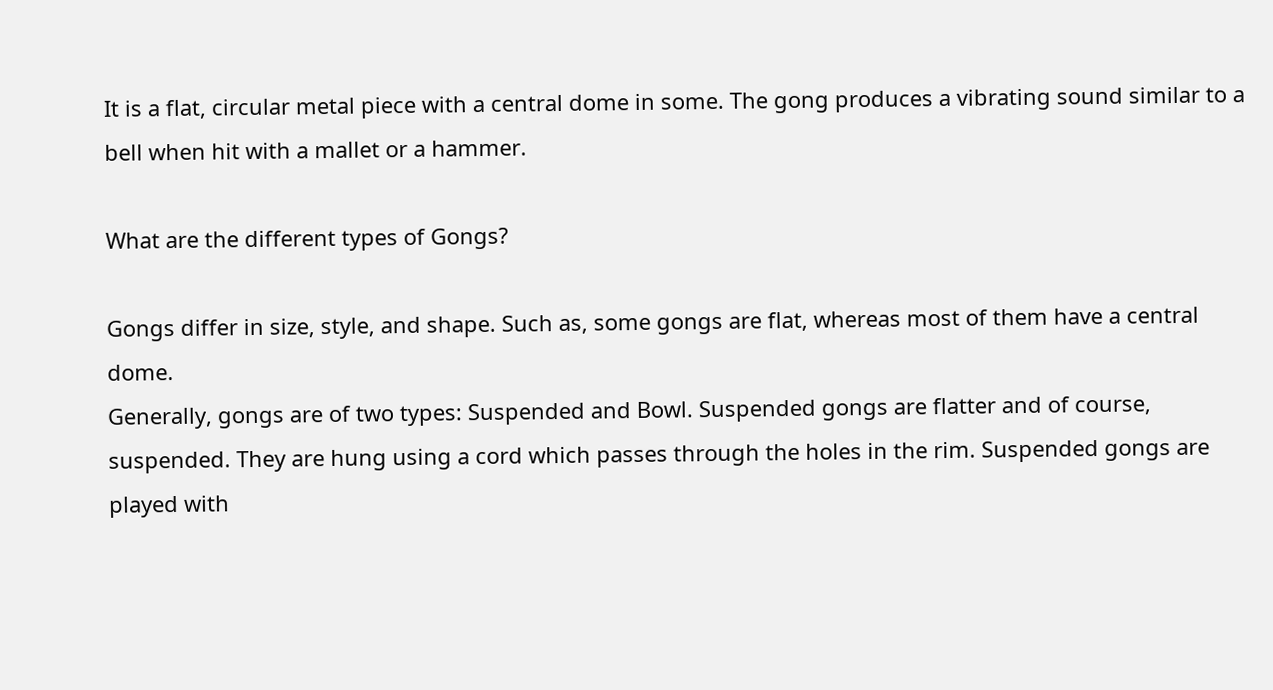It is a flat, circular metal piece with a central dome in some. The gong produces a vibrating sound similar to a bell when hit with a mallet or a hammer.

What are the different types of Gongs?

Gongs differ in size, style, and shape. Such as, some gongs are flat, whereas most of them have a central dome.
Generally, gongs are of two types: Suspended and Bowl. Suspended gongs are flatter and of course, suspended. They are hung using a cord which passes through the holes in the rim. Suspended gongs are played with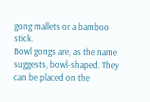gong mallets or a bamboo stick.
Bowl gongs are, as the name suggests, bowl-shaped. They can be placed on the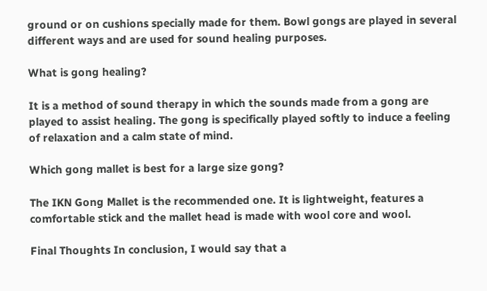ground or on cushions specially made for them. Bowl gongs are played in several different ways and are used for sound healing purposes.

What is gong healing?

It is a method of sound therapy in which the sounds made from a gong are played to assist healing. The gong is specifically played softly to induce a feeling of relaxation and a calm state of mind.

Which gong mallet is best for a large size gong?

The IKN Gong Mallet is the recommended one. It is lightweight, features a comfortable stick and the mallet head is made with wool core and wool.

Final Thoughts In conclusion, I would say that a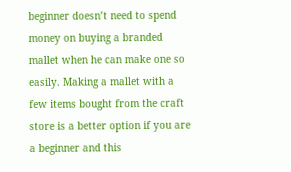beginner doesn’t need to spend money on buying a branded mallet when he can make one so easily. Making a mallet with a few items bought from the craft store is a better option if you are a beginner and this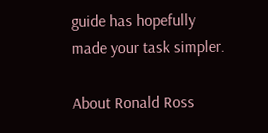guide has hopefully made your task simpler.

About Ronald Ross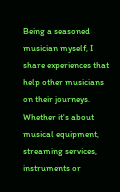Being a seasoned musician myself, I share experiences that help other musicians on their journeys. Whether it's about musical equipment, streaming services, instruments or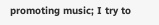promoting music; I try to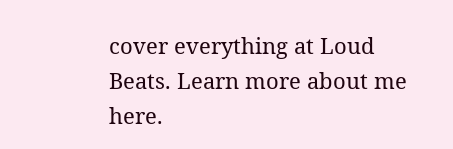cover everything at Loud Beats. Learn more about me here.